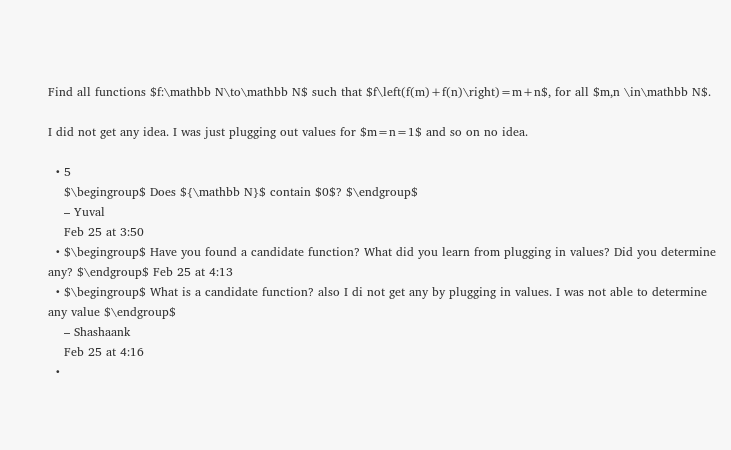Find all functions $f:\mathbb N\to\mathbb N$ such that $f\left(f(m)+f(n)\right)=m+n$, for all $m,n \in\mathbb N$.

I did not get any idea. I was just plugging out values for $m=n=1$ and so on no idea.

  • 5
    $\begingroup$ Does ${\mathbb N}$ contain $0$? $\endgroup$
    – Yuval
    Feb 25 at 3:50
  • $\begingroup$ Have you found a candidate function? What did you learn from plugging in values? Did you determine any? $\endgroup$ Feb 25 at 4:13
  • $\begingroup$ What is a candidate function? also I di not get any by plugging in values. I was not able to determine any value $\endgroup$
    – Shashaank
    Feb 25 at 4:16
  •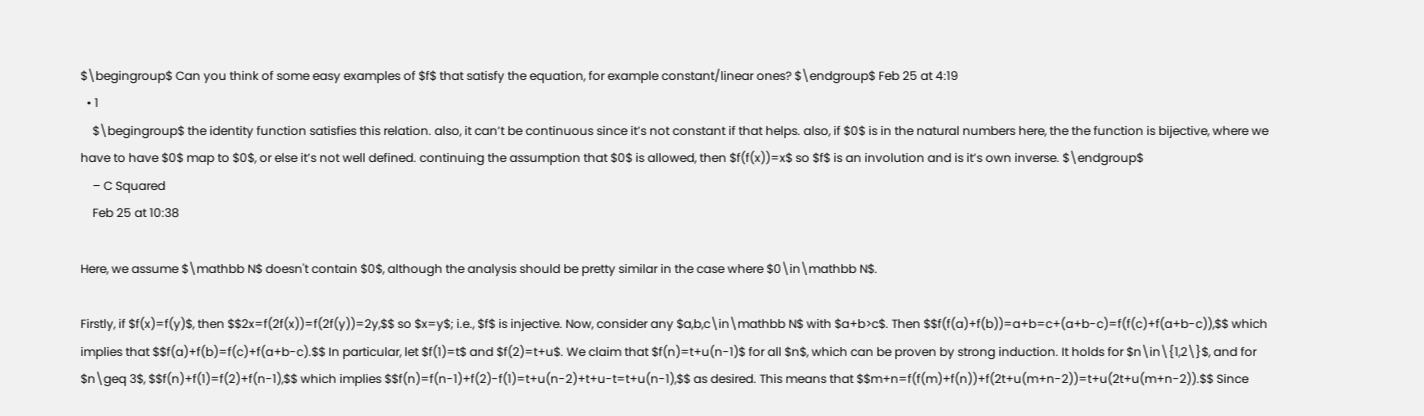$\begingroup$ Can you think of some easy examples of $f$ that satisfy the equation, for example constant/linear ones? $\endgroup$ Feb 25 at 4:19
  • 1
    $\begingroup$ the identity function satisfies this relation. also, it can’t be continuous since it’s not constant if that helps. also, if $0$ is in the natural numbers here, the the function is bijective, where we have to have $0$ map to $0$, or else it’s not well defined. continuing the assumption that $0$ is allowed, then $f(f(x))=x$ so $f$ is an involution and is it’s own inverse. $\endgroup$
    – C Squared
    Feb 25 at 10:38

Here, we assume $\mathbb N$ doesn't contain $0$, although the analysis should be pretty similar in the case where $0\in\mathbb N$.

Firstly, if $f(x)=f(y)$, then $$2x=f(2f(x))=f(2f(y))=2y,$$ so $x=y$; i.e., $f$ is injective. Now, consider any $a,b,c\in\mathbb N$ with $a+b>c$. Then $$f(f(a)+f(b))=a+b=c+(a+b-c)=f(f(c)+f(a+b-c)),$$ which implies that $$f(a)+f(b)=f(c)+f(a+b-c).$$ In particular, let $f(1)=t$ and $f(2)=t+u$. We claim that $f(n)=t+u(n-1)$ for all $n$, which can be proven by strong induction. It holds for $n\in\{1,2\}$, and for $n\geq 3$, $$f(n)+f(1)=f(2)+f(n-1),$$ which implies $$f(n)=f(n-1)+f(2)-f(1)=t+u(n-2)+t+u-t=t+u(n-1),$$ as desired. This means that $$m+n=f(f(m)+f(n))+f(2t+u(m+n-2))=t+u(2t+u(m+n-2)).$$ Since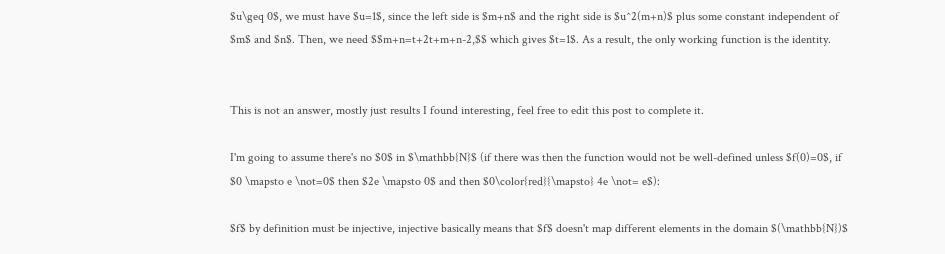$u\geq 0$, we must have $u=1$, since the left side is $m+n$ and the right side is $u^2(m+n)$ plus some constant independent of $m$ and $n$. Then, we need $$m+n=t+2t+m+n-2,$$ which gives $t=1$. As a result, the only working function is the identity.


This is not an answer, mostly just results I found interesting, feel free to edit this post to complete it.

I'm going to assume there's no $0$ in $\mathbb{N}$ (if there was then the function would not be well-defined unless $f(0)=0$, if $0 \mapsto e \not=0$ then $2e \mapsto 0$ and then $0\color{red}{\mapsto} 4e \not= e$):

$f$ by definition must be injective, injective basically means that $f$ doesn't map different elements in the domain $(\mathbb{N})$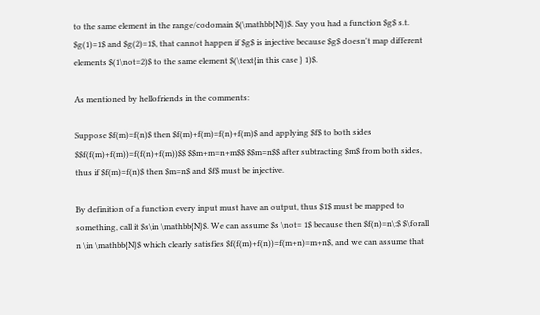to the same element in the range/codomain $(\mathbb{N})$. Say you had a function $g$ s.t. $g(1)=1$ and $g(2)=1$, that cannot happen if $g$ is injective because $g$ doesn't map different elements $(1\not=2)$ to the same element $(\text{in this case } 1)$.

As mentioned by hellofriends in the comments:

Suppose $f(m)=f(n)$ then $f(m)+f(m)=f(n)+f(m)$ and applying $f$ to both sides $$f(f(m)+f(m))=f(f(n)+f(m))$$ $$m+m=n+m$$ $$m=n$$ after subtracting $m$ from both sides, thus if $f(m)=f(n)$ then $m=n$ and $f$ must be injective.

By definition of a function every input must have an output, thus $1$ must be mapped to something, call it $s\in \mathbb{N}$. We can assume $s \not= 1$ because then $f(n)=n\:$ $\forall n \in \mathbb{N}$ which clearly satisfies $f(f(m)+f(n))=f(m+n)=m+n$, and we can assume that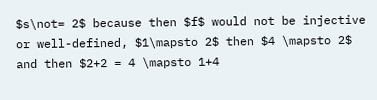$s\not= 2$ because then $f$ would not be injective or well-defined, $1\mapsto 2$ then $4 \mapsto 2$ and then $2+2 = 4 \mapsto 1+4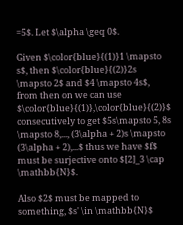=5$. Let $\alpha \geq 0$.

Given $\color{blue}{(1)}1 \mapsto s$, then $\color{blue}{(2)}2s \mapsto 2$ and $4 \mapsto 4s$, from then on we can use $\color{blue}{(1)},\color{blue}{(2)}$ consecutively to get $5s\mapsto 5, 8s \mapsto 8,..., (3\alpha + 2)s \mapsto (3\alpha + 2),...$ thus we have $f$ must be surjective onto $[2]_3 \cap \mathbb{N}$.

Also $2$ must be mapped to something, $s' \in \mathbb{N}$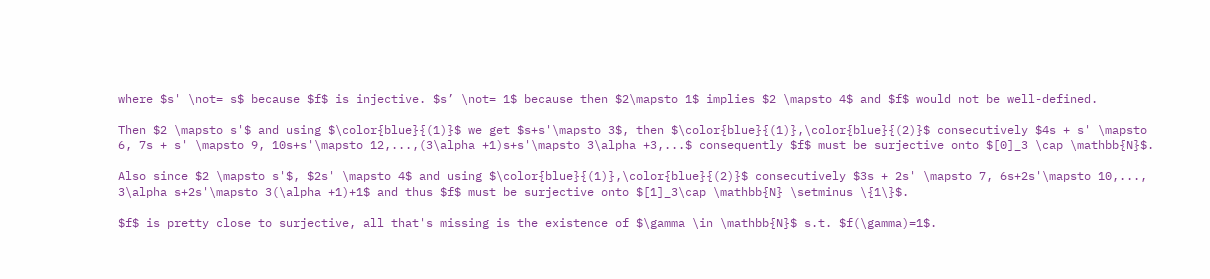where $s' \not= s$ because $f$ is injective. $s’ \not= 1$ because then $2\mapsto 1$ implies $2 \mapsto 4$ and $f$ would not be well-defined.

Then $2 \mapsto s'$ and using $\color{blue}{(1)}$ we get $s+s'\mapsto 3$, then $\color{blue}{(1)},\color{blue}{(2)}$ consecutively $4s + s' \mapsto 6, 7s + s' \mapsto 9, 10s+s'\mapsto 12,...,(3\alpha +1)s+s'\mapsto 3\alpha +3,...$ consequently $f$ must be surjective onto $[0]_3 \cap \mathbb{N}$.

Also since $2 \mapsto s'$, $2s' \mapsto 4$ and using $\color{blue}{(1)},\color{blue}{(2)}$ consecutively $3s + 2s' \mapsto 7, 6s+2s'\mapsto 10,..., 3\alpha s+2s'\mapsto 3(\alpha +1)+1$ and thus $f$ must be surjective onto $[1]_3\cap \mathbb{N} \setminus \{1\}$.

$f$ is pretty close to surjective, all that's missing is the existence of $\gamma \in \mathbb{N}$ s.t. $f(\gamma)=1$.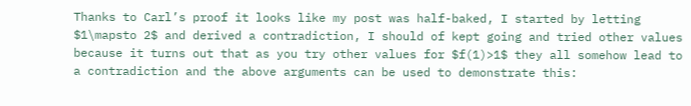Thanks to Carl’s proof it looks like my post was half-baked, I started by letting $1\mapsto 2$ and derived a contradiction, I should of kept going and tried other values because it turns out that as you try other values for $f(1)>1$ they all somehow lead to a contradiction and the above arguments can be used to demonstrate this: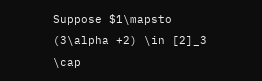Suppose $1\mapsto (3\alpha +2) \in [2]_3 \cap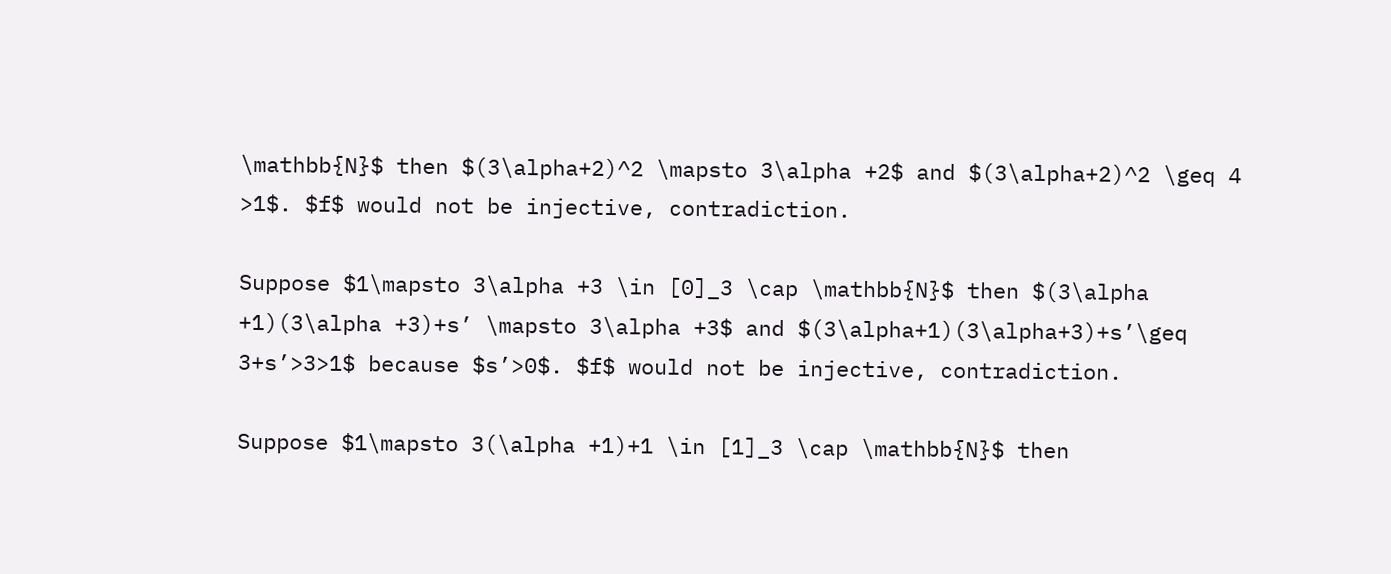\mathbb{N}$ then $(3\alpha+2)^2 \mapsto 3\alpha +2$ and $(3\alpha+2)^2 \geq 4 >1$. $f$ would not be injective, contradiction.

Suppose $1\mapsto 3\alpha +3 \in [0]_3 \cap \mathbb{N}$ then $(3\alpha +1)(3\alpha +3)+s’ \mapsto 3\alpha +3$ and $(3\alpha+1)(3\alpha+3)+s’\geq 3+s’>3>1$ because $s’>0$. $f$ would not be injective, contradiction.

Suppose $1\mapsto 3(\alpha +1)+1 \in [1]_3 \cap \mathbb{N}$ then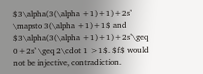$3\alpha(3(\alpha +1)+1)+2s’ \mapsto 3(\alpha +1)+1$ and $3\alpha(3(\alpha +1)+1)+2s’\geq 0+2s’ \geq 2\cdot 1 >1$. $f$ would not be injective, contradiction.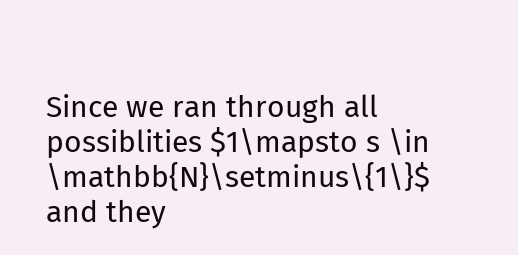Since we ran through all possiblities $1\mapsto s \in \mathbb{N}\setminus\{1\}$ and they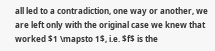all led to a contradiction, one way or another, we are left only with the original case we knew that worked $1 \mapsto 1$, i.e. $f$ is the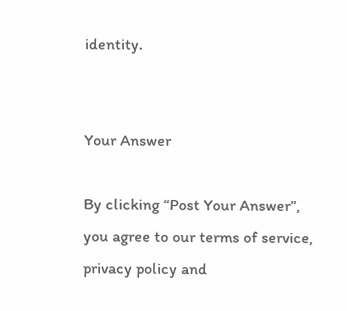identity.


Your Answer

By clicking “Post Your Answer”, you agree to our terms of service, privacy policy and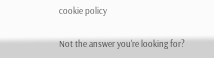cookie policy

Not the answer you're looking for?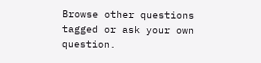Browse other questions tagged or ask your own question.